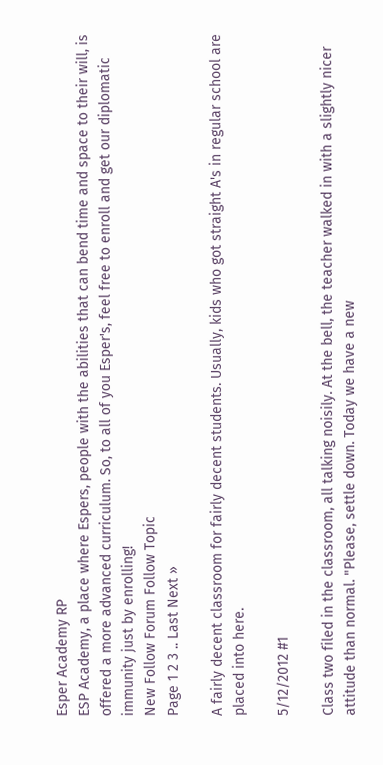Esper Academy RP
ESP Academy, a place where Espers, people with the abilities that can bend time and space to their will, is offered a more advanced curriculum. So, to all of you Esper's, feel free to enroll and get our diplomatic immunity just by enrolling!
New Follow Forum Follow Topic
Page 1 2 3 .. Last Next »

A fairly decent classroom for fairly decent students. Usually, kids who got straight A's in regular school are placed into here.

5/12/2012 #1

Class two filed in the classroom, all talking noisily. At the bell, the teacher walked in with a slightly nicer attitude than normal. "Please, settle down. Today we have a new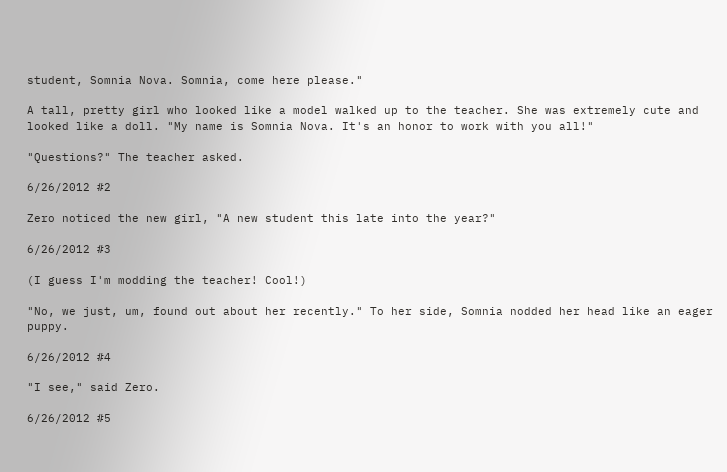student, Somnia Nova. Somnia, come here please."

A tall, pretty girl who looked like a model walked up to the teacher. She was extremely cute and looked like a doll. "My name is Somnia Nova. It's an honor to work with you all!"

"Questions?" The teacher asked.

6/26/2012 #2

Zero noticed the new girl, "A new student this late into the year?"

6/26/2012 #3

(I guess I'm modding the teacher! Cool!)

"No, we just, um, found out about her recently." To her side, Somnia nodded her head like an eager puppy.

6/26/2012 #4

"I see," said Zero.

6/26/2012 #5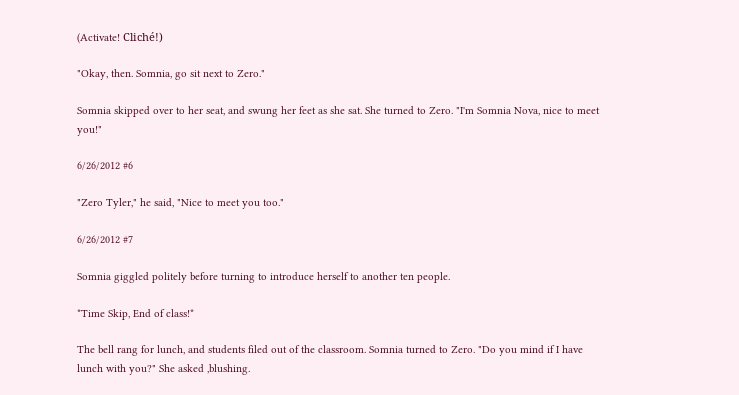(Activate! Cliché!)

"Okay, then. Somnia, go sit next to Zero."

Somnia skipped over to her seat, and swung her feet as she sat. She turned to Zero. "I'm Somnia Nova, nice to meet you!"

6/26/2012 #6

"Zero Tyler," he said, "Nice to meet you too."

6/26/2012 #7

Somnia giggled politely before turning to introduce herself to another ten people.

*Time Skip, End of class!*

The bell rang for lunch, and students filed out of the classroom. Somnia turned to Zero. "Do you mind if I have lunch with you?" She asked ,blushing.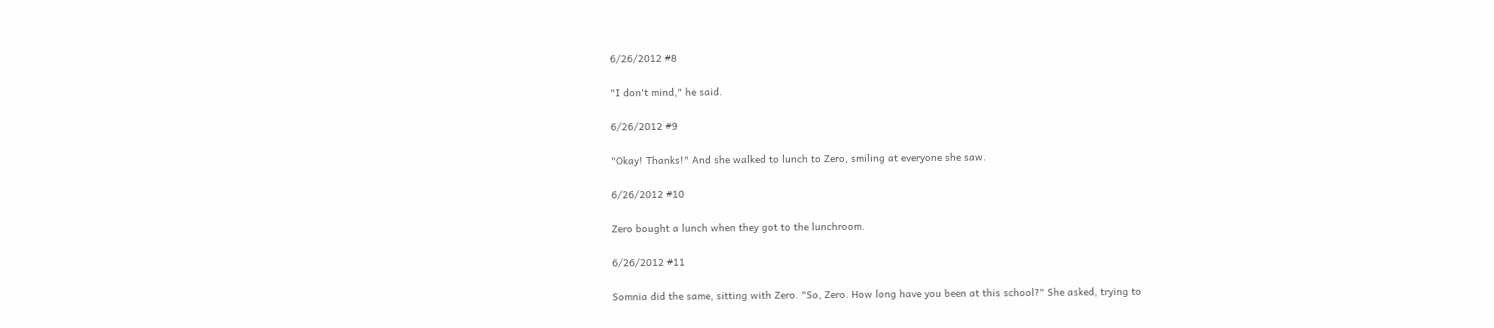6/26/2012 #8

"I don't mind," he said.

6/26/2012 #9

"Okay! Thanks!" And she walked to lunch to Zero, smiling at everyone she saw.

6/26/2012 #10

Zero bought a lunch when they got to the lunchroom.

6/26/2012 #11

Somnia did the same, sitting with Zero. "So, Zero. How long have you been at this school?" She asked, trying to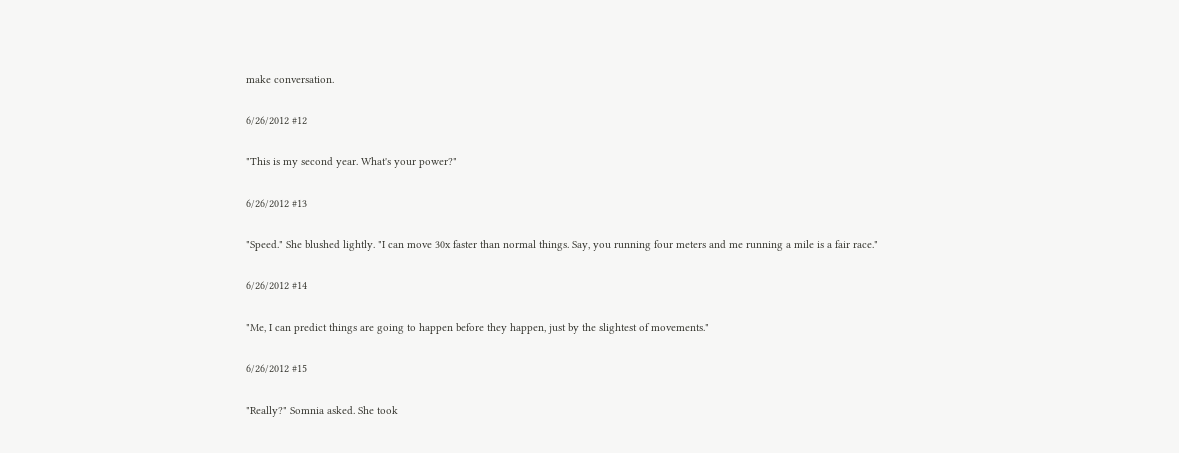make conversation.

6/26/2012 #12

"This is my second year. What's your power?"

6/26/2012 #13

"Speed." She blushed lightly. "I can move 30x faster than normal things. Say, you running four meters and me running a mile is a fair race."

6/26/2012 #14

"Me, I can predict things are going to happen before they happen, just by the slightest of movements."

6/26/2012 #15

"Really?" Somnia asked. She took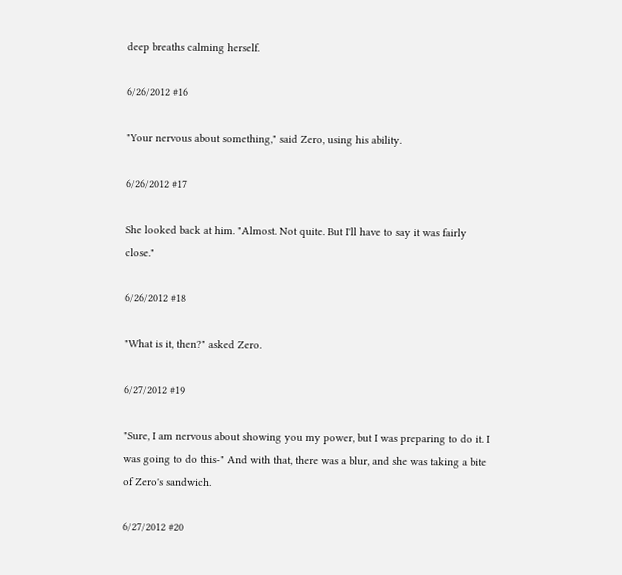deep breaths calming herself.

6/26/2012 #16

"Your nervous about something," said Zero, using his ability.

6/26/2012 #17

She looked back at him. "Almost. Not quite. But I'll have to say it was fairly close."

6/26/2012 #18

"What is it, then?" asked Zero.

6/27/2012 #19

"Sure, I am nervous about showing you my power, but I was preparing to do it. I was going to do this-" And with that, there was a blur, and she was taking a bite of Zero's sandwich.

6/27/2012 #20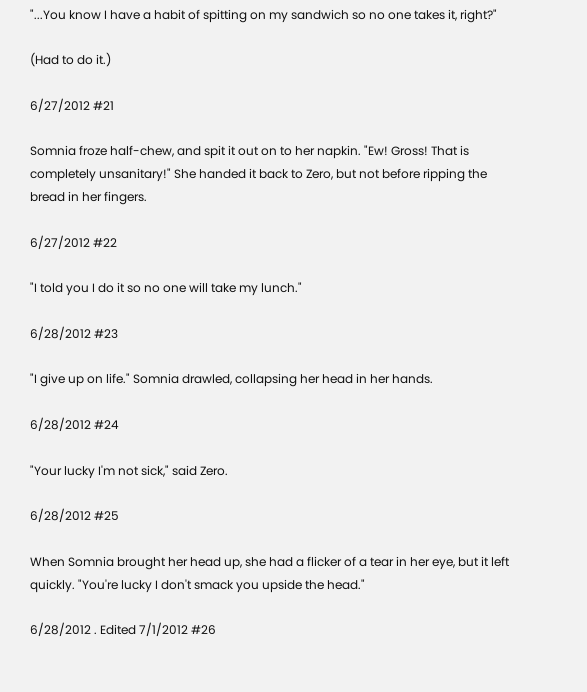"...You know I have a habit of spitting on my sandwich so no one takes it, right?"

(Had to do it.)

6/27/2012 #21

Somnia froze half-chew, and spit it out on to her napkin. "Ew! Gross! That is completely unsanitary!" She handed it back to Zero, but not before ripping the bread in her fingers.

6/27/2012 #22

"I told you I do it so no one will take my lunch."

6/28/2012 #23

"I give up on life." Somnia drawled, collapsing her head in her hands.

6/28/2012 #24

"Your lucky I'm not sick," said Zero.

6/28/2012 #25

When Somnia brought her head up, she had a flicker of a tear in her eye, but it left quickly. "You're lucky I don't smack you upside the head."

6/28/2012 . Edited 7/1/2012 #26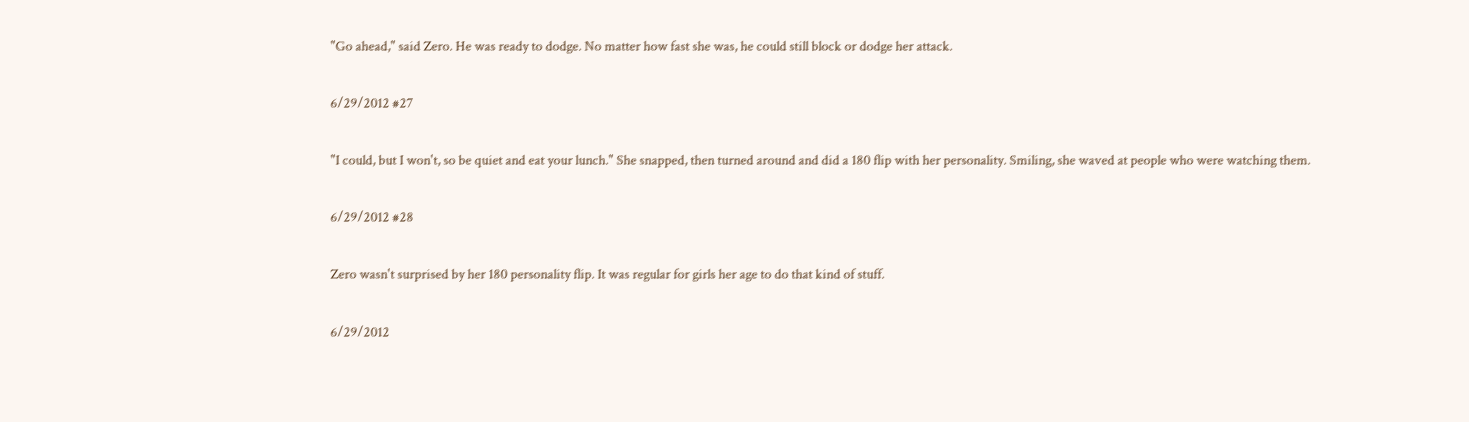"Go ahead," said Zero. He was ready to dodge. No matter how fast she was, he could still block or dodge her attack.

6/29/2012 #27

"I could, but I won't, so be quiet and eat your lunch." She snapped, then turned around and did a 180 flip with her personality. Smiling, she waved at people who were watching them.

6/29/2012 #28

Zero wasn't surprised by her 180 personality flip. It was regular for girls her age to do that kind of stuff.

6/29/2012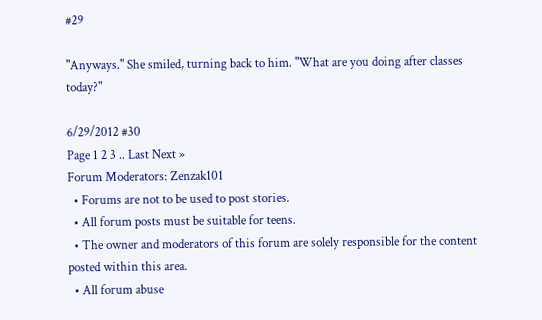#29

"Anyways." She smiled, turning back to him. "What are you doing after classes today?"

6/29/2012 #30
Page 1 2 3 .. Last Next »
Forum Moderators: Zenzak101
  • Forums are not to be used to post stories.
  • All forum posts must be suitable for teens.
  • The owner and moderators of this forum are solely responsible for the content posted within this area.
  • All forum abuse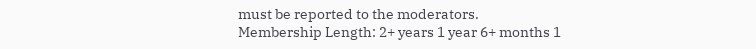must be reported to the moderators.
Membership Length: 2+ years 1 year 6+ months 1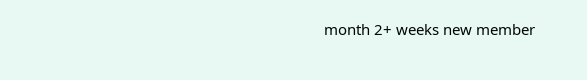month 2+ weeks new member